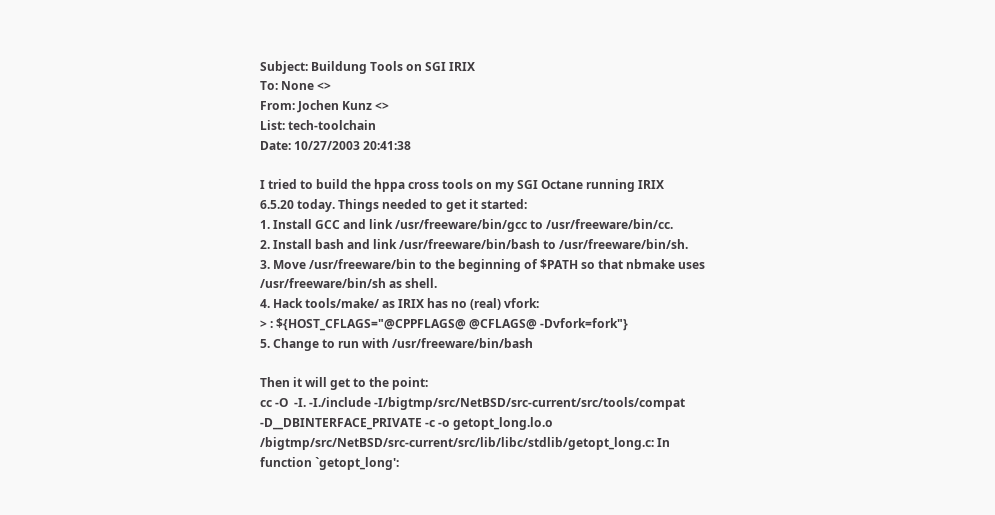Subject: Buildung Tools on SGI IRIX
To: None <>
From: Jochen Kunz <>
List: tech-toolchain
Date: 10/27/2003 20:41:38

I tried to build the hppa cross tools on my SGI Octane running IRIX
6.5.20 today. Things needed to get it started:
1. Install GCC and link /usr/freeware/bin/gcc to /usr/freeware/bin/cc.
2. Install bash and link /usr/freeware/bin/bash to /usr/freeware/bin/sh.
3. Move /usr/freeware/bin to the beginning of $PATH so that nbmake uses
/usr/freeware/bin/sh as shell.
4. Hack tools/make/ as IRIX has no (real) vfork:
> : ${HOST_CFLAGS="@CPPFLAGS@ @CFLAGS@ -Dvfork=fork"}
5. Change to run with /usr/freeware/bin/bash

Then it will get to the point:
cc -O  -I. -I./include -I/bigtmp/src/NetBSD/src-current/src/tools/compat
-D__DBINTERFACE_PRIVATE -c -o getopt_long.lo.o
/bigtmp/src/NetBSD/src-current/src/lib/libc/stdlib/getopt_long.c: In
function `getopt_long':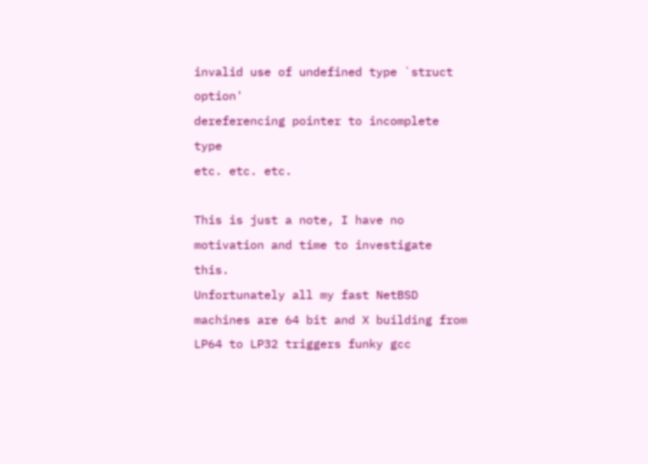invalid use of undefined type `struct option'
dereferencing pointer to incomplete type
etc. etc. etc.

This is just a note, I have no motivation and time to investigate this.
Unfortunately all my fast NetBSD machines are 64 bit and X building from
LP64 to LP32 triggers funky gcc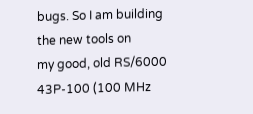bugs. So I am building the new tools on
my good, old RS/6000 43P-100 (100 MHz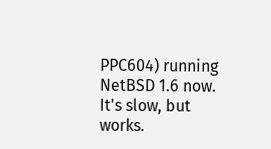PPC604) running NetBSD 1.6 now.
It's slow, but works.